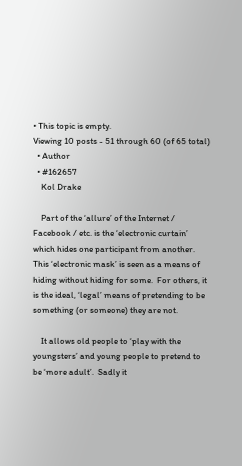• This topic is empty.
Viewing 10 posts - 51 through 60 (of 65 total)
  • Author
  • #162657
    Kol Drake

    Part of the ‘allure’ of the Internet / Facebook / etc. is the ‘electronic curtain’ which hides one participant from another.  This ‘electronic mask’ is seen as a means of hiding without hiding for some.  For others, it is the ideal, ‘legal’ means of pretending to be something (or someone) they are not.

    It allows old people to ‘play with the youngsters’ and young people to pretend to be ‘more adult’.  Sadly it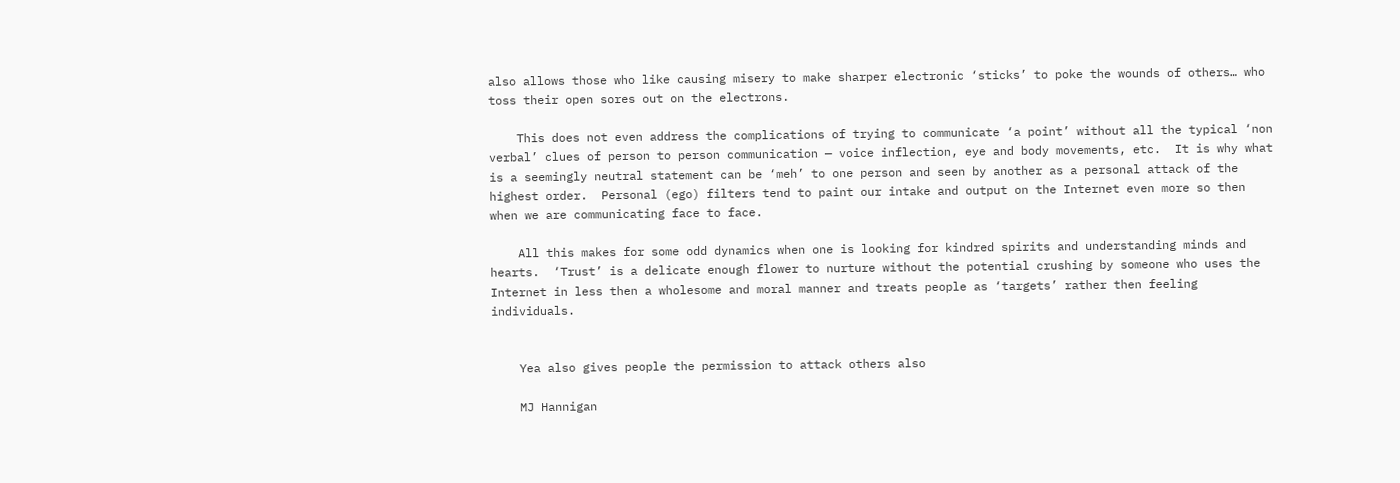also allows those who like causing misery to make sharper electronic ‘sticks’ to poke the wounds of others… who toss their open sores out on the electrons.

    This does not even address the complications of trying to communicate ‘a point’ without all the typical ‘non verbal’ clues of person to person communication — voice inflection, eye and body movements, etc.  It is why what is a seemingly neutral statement can be ‘meh’ to one person and seen by another as a personal attack of the highest order.  Personal (ego) filters tend to paint our intake and output on the Internet even more so then when we are communicating face to face.

    All this makes for some odd dynamics when one is looking for kindred spirits and understanding minds and hearts.  ‘Trust’ is a delicate enough flower to nurture without the potential crushing by someone who uses the Internet in less then a wholesome and moral manner and treats people as ‘targets’ rather then feeling individuals.


    Yea also gives people the permission to attack others also

    MJ Hannigan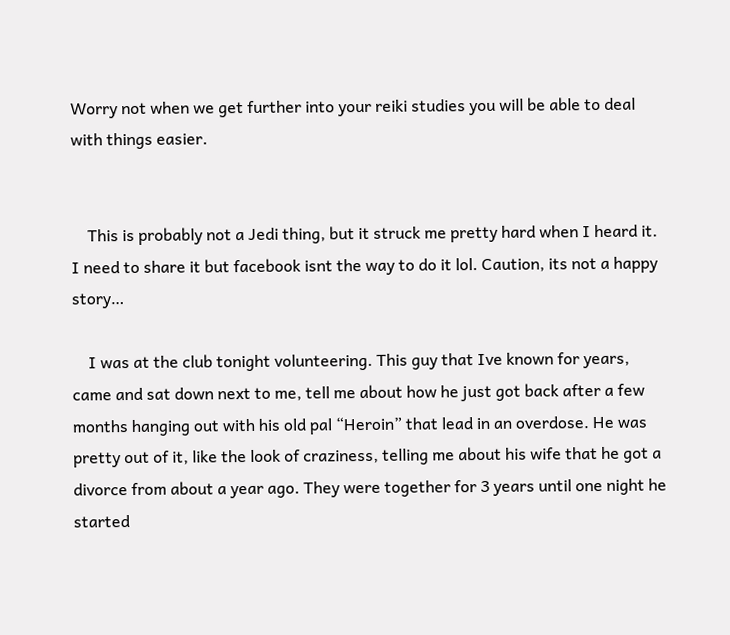Worry not when we get further into your reiki studies you will be able to deal with things easier.


    This is probably not a Jedi thing, but it struck me pretty hard when I heard it. I need to share it but facebook isnt the way to do it lol. Caution, its not a happy story…

    I was at the club tonight volunteering. This guy that Ive known for years, came and sat down next to me, tell me about how he just got back after a few months hanging out with his old pal “Heroin” that lead in an overdose. He was pretty out of it, like the look of craziness, telling me about his wife that he got a divorce from about a year ago. They were together for 3 years until one night he started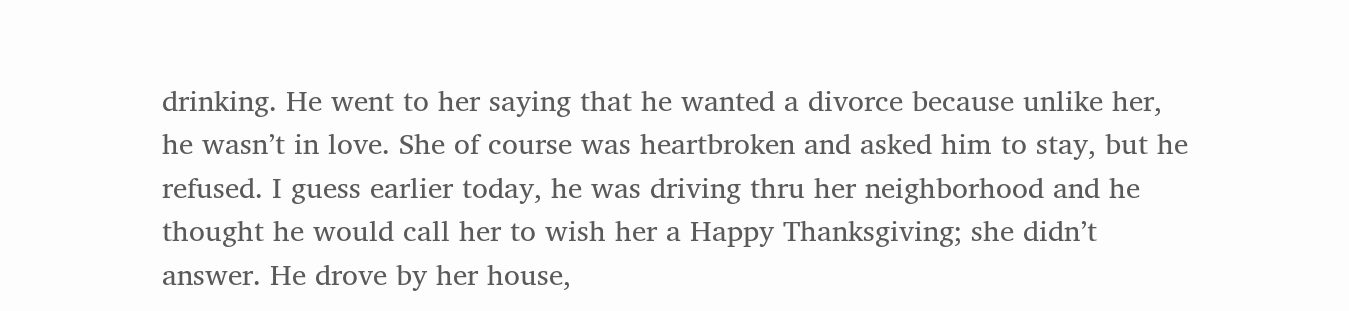drinking. He went to her saying that he wanted a divorce because unlike her, he wasn’t in love. She of course was heartbroken and asked him to stay, but he refused. I guess earlier today, he was driving thru her neighborhood and he thought he would call her to wish her a Happy Thanksgiving; she didn’t answer. He drove by her house,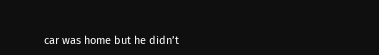car was home but he didn’t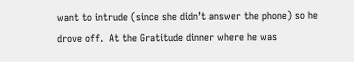want to intrude (since she didn’t answer the phone) so he drove off.  At the Gratitude dinner where he was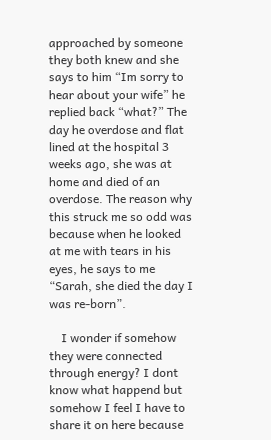approached by someone they both knew and she says to him “Im sorry to hear about your wife” he replied back “what?” The day he overdose and flat lined at the hospital 3 weeks ago, she was at home and died of an overdose. The reason why this struck me so odd was because when he looked at me with tears in his eyes, he says to me “Sarah, she died the day I was re-born”.

    I wonder if somehow they were connected through energy? I dont know what happend but somehow I feel I have to share it on here because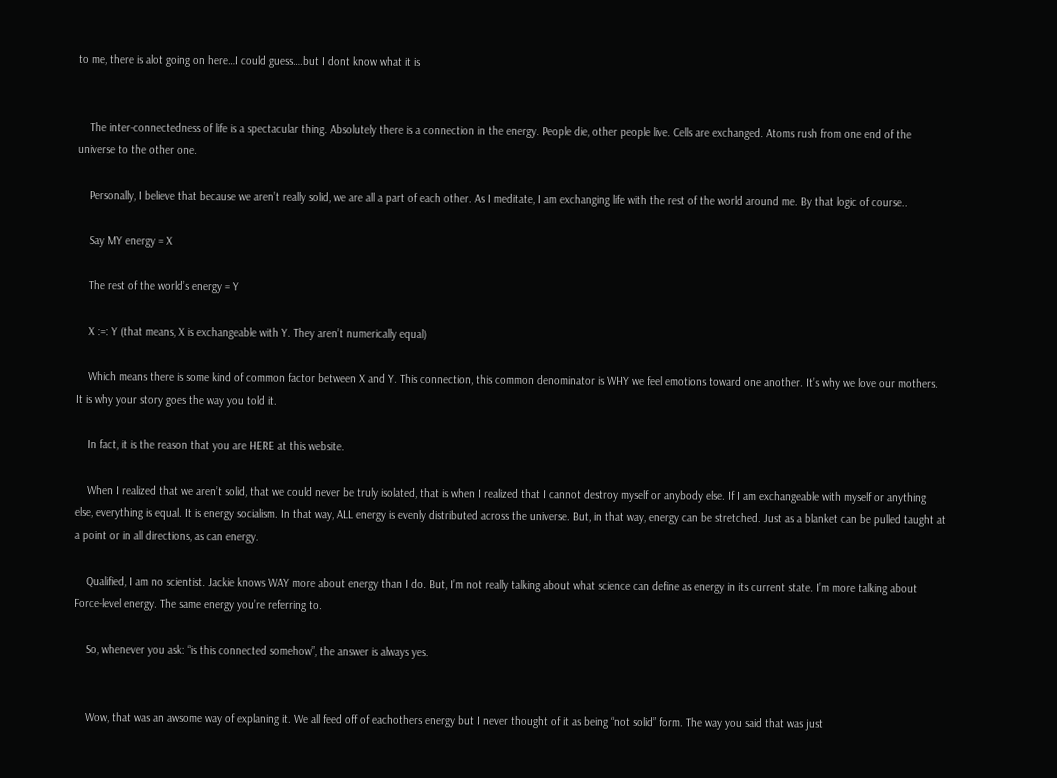to me, there is alot going on here…I could guess….but I dont know what it is


    The inter-connectedness of life is a spectacular thing. Absolutely there is a connection in the energy. People die, other people live. Cells are exchanged. Atoms rush from one end of the universe to the other one.

    Personally, I believe that because we aren’t really solid, we are all a part of each other. As I meditate, I am exchanging life with the rest of the world around me. By that logic of course..

    Say MY energy = X

    The rest of the world’s energy = Y

    X :=: Y (that means, X is exchangeable with Y. They aren’t numerically equal)

    Which means there is some kind of common factor between X and Y. This connection, this common denominator is WHY we feel emotions toward one another. It’s why we love our mothers. It is why your story goes the way you told it.

    In fact, it is the reason that you are HERE at this website.

    When I realized that we aren’t solid, that we could never be truly isolated, that is when I realized that I cannot destroy myself or anybody else. If I am exchangeable with myself or anything else, everything is equal. It is energy socialism. In that way, ALL energy is evenly distributed across the universe. But, in that way, energy can be stretched. Just as a blanket can be pulled taught at a point or in all directions, as can energy.

    Qualified, I am no scientist. Jackie knows WAY more about energy than I do. But, I’m not really talking about what science can define as energy in its current state. I’m more talking about Force-level energy. The same energy you’re referring to.

    So, whenever you ask: “is this connected somehow”, the answer is always yes.


    Wow, that was an awsome way of explaning it. We all feed off of eachothers energy but I never thought of it as being “not solid” form. The way you said that was just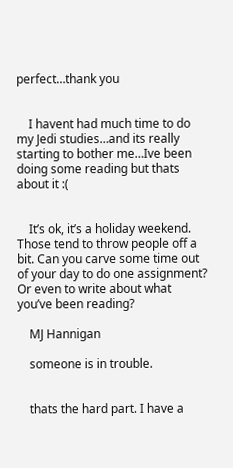perfect…thank you


    I havent had much time to do my Jedi studies…and its really starting to bother me…Ive been doing some reading but thats about it :(


    It’s ok, it’s a holiday weekend. Those tend to throw people off a bit. Can you carve some time out of your day to do one assignment? Or even to write about what you’ve been reading?

    MJ Hannigan

    someone is in trouble.


    thats the hard part. I have a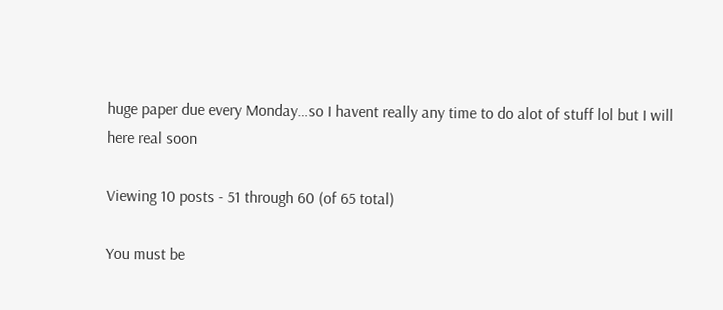huge paper due every Monday…so I havent really any time to do alot of stuff lol but I will here real soon

Viewing 10 posts - 51 through 60 (of 65 total)

You must be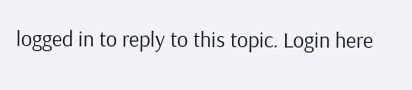logged in to reply to this topic. Login here